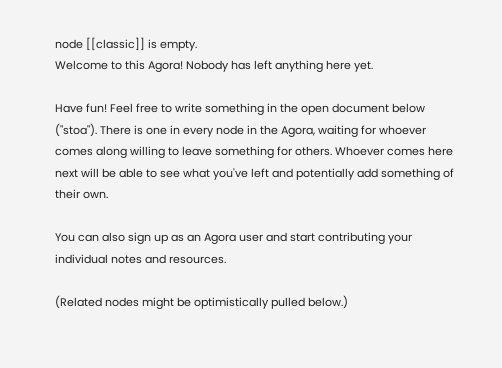node [[classic]] is empty.
Welcome to this Agora! Nobody has left anything here yet.

Have fun! Feel free to write something in the open document below ("stoa"). There is one in every node in the Agora, waiting for whoever comes along willing to leave something for others. Whoever comes here next will be able to see what you've left and potentially add something of their own.

You can also sign up as an Agora user and start contributing your individual notes and resources.

(Related nodes might be optimistically pulled below.)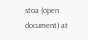stoa (open document) at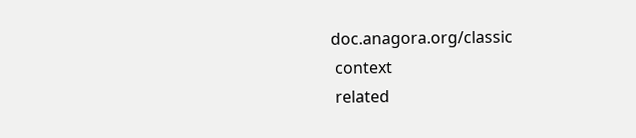doc.anagora.org/classic
 context
 related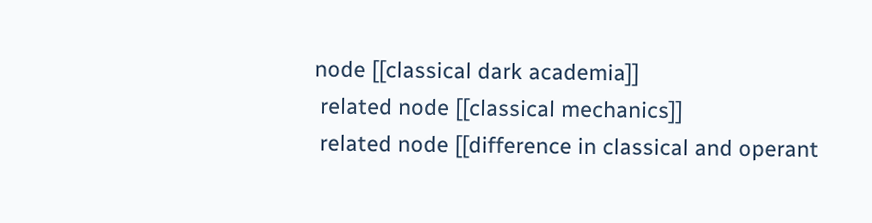node [[classical dark academia]]
 related node [[classical mechanics]]
 related node [[difference in classical and operant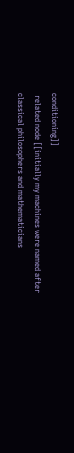conditioning]]
 related node [[initially my machines were named after classical philosophers and mathematicians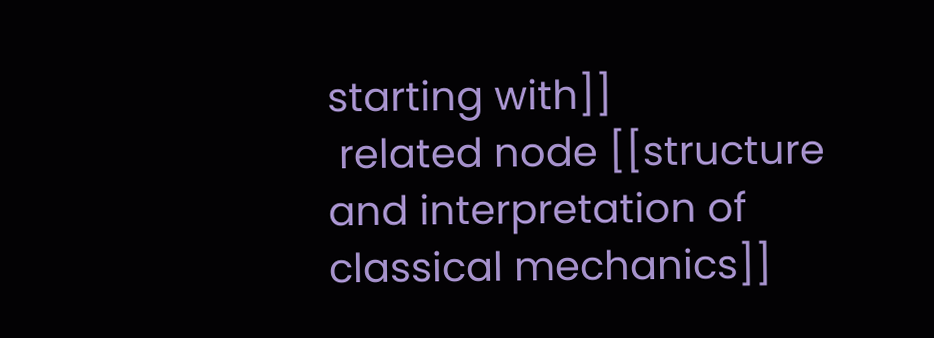starting with]]
 related node [[structure and interpretation of classical mechanics]]